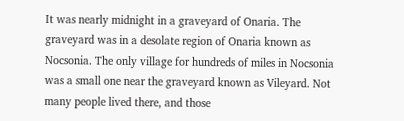It was nearly midnight in a graveyard of Onaria. The graveyard was in a desolate region of Onaria known as Nocsonia. The only village for hundreds of miles in Nocsonia was a small one near the graveyard known as Vileyard. Not many people lived there, and those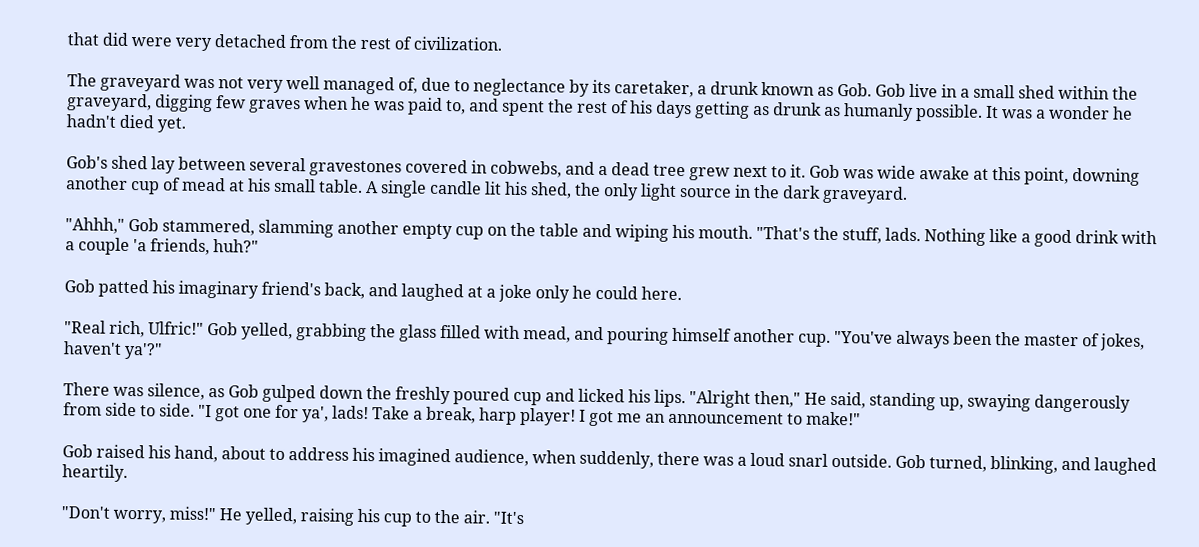that did were very detached from the rest of civilization.

The graveyard was not very well managed of, due to neglectance by its caretaker, a drunk known as Gob. Gob live in a small shed within the graveyard, digging few graves when he was paid to, and spent the rest of his days getting as drunk as humanly possible. It was a wonder he hadn't died yet.

Gob's shed lay between several gravestones covered in cobwebs, and a dead tree grew next to it. Gob was wide awake at this point, downing another cup of mead at his small table. A single candle lit his shed, the only light source in the dark graveyard.

"Ahhh," Gob stammered, slamming another empty cup on the table and wiping his mouth. "That's the stuff, lads. Nothing like a good drink with a couple 'a friends, huh?"

Gob patted his imaginary friend's back, and laughed at a joke only he could here.

"Real rich, Ulfric!" Gob yelled, grabbing the glass filled with mead, and pouring himself another cup. "You've always been the master of jokes, haven't ya'?"

There was silence, as Gob gulped down the freshly poured cup and licked his lips. "Alright then," He said, standing up, swaying dangerously from side to side. "I got one for ya', lads! Take a break, harp player! I got me an announcement to make!"

Gob raised his hand, about to address his imagined audience, when suddenly, there was a loud snarl outside. Gob turned, blinking, and laughed heartily.

"Don't worry, miss!" He yelled, raising his cup to the air. "It's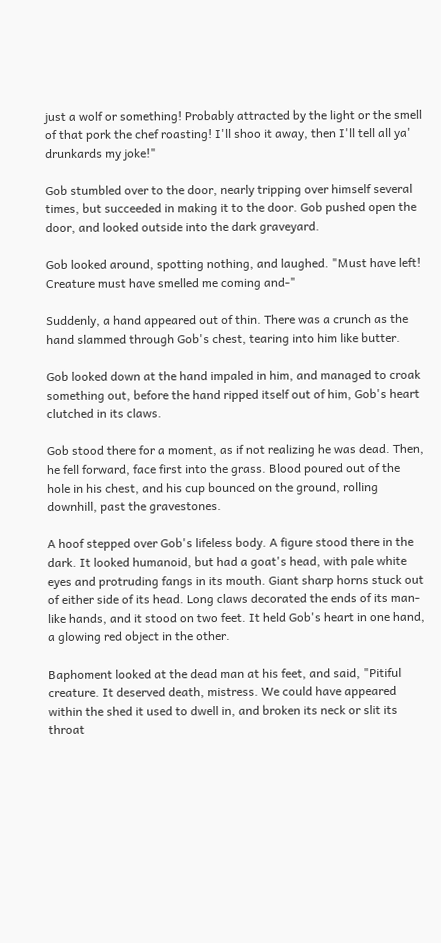just a wolf or something! Probably attracted by the light or the smell of that pork the chef roasting! I'll shoo it away, then I'll tell all ya' drunkards my joke!"

Gob stumbled over to the door, nearly tripping over himself several times, but succeeded in making it to the door. Gob pushed open the door, and looked outside into the dark graveyard.

Gob looked around, spotting nothing, and laughed. "Must have left! Creature must have smelled me coming and-"

Suddenly, a hand appeared out of thin. There was a crunch as the hand slammed through Gob's chest, tearing into him like butter.

Gob looked down at the hand impaled in him, and managed to croak something out, before the hand ripped itself out of him, Gob's heart clutched in its claws.

Gob stood there for a moment, as if not realizing he was dead. Then, he fell forward, face first into the grass. Blood poured out of the hole in his chest, and his cup bounced on the ground, rolling downhill, past the gravestones.

A hoof stepped over Gob's lifeless body. A figure stood there in the dark. It looked humanoid, but had a goat's head, with pale white eyes and protruding fangs in its mouth. Giant sharp horns stuck out of either side of its head. Long claws decorated the ends of its man-like hands, and it stood on two feet. It held Gob's heart in one hand, a glowing red object in the other.

Baphoment looked at the dead man at his feet, and said, "Pitiful creature. It deserved death, mistress. We could have appeared within the shed it used to dwell in, and broken its neck or slit its throat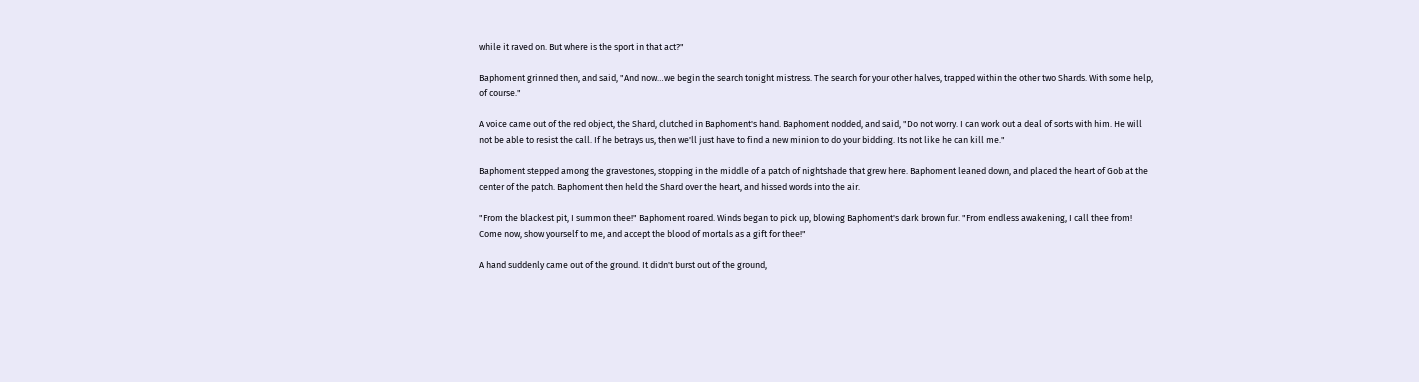while it raved on. But where is the sport in that act?"

Baphoment grinned then, and said, "And now…we begin the search tonight mistress. The search for your other halves, trapped within the other two Shards. With some help, of course."

A voice came out of the red object, the Shard, clutched in Baphoment's hand. Baphoment nodded, and said, "Do not worry. I can work out a deal of sorts with him. He will not be able to resist the call. If he betrays us, then we'll just have to find a new minion to do your bidding. Its not like he can kill me."

Baphoment stepped among the gravestones, stopping in the middle of a patch of nightshade that grew here. Baphoment leaned down, and placed the heart of Gob at the center of the patch. Baphoment then held the Shard over the heart, and hissed words into the air.

"From the blackest pit, I summon thee!" Baphoment roared. Winds began to pick up, blowing Baphoment's dark brown fur. "From endless awakening, I call thee from! Come now, show yourself to me, and accept the blood of mortals as a gift for thee!"

A hand suddenly came out of the ground. It didn't burst out of the ground,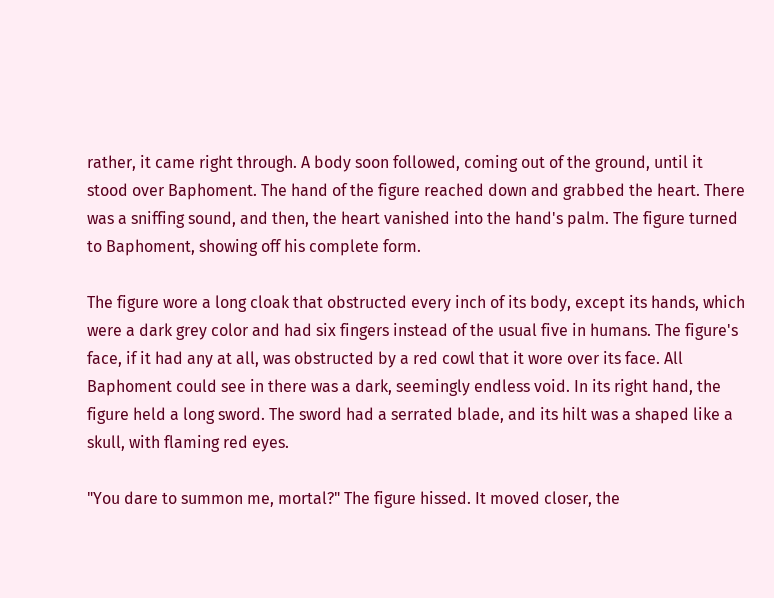rather, it came right through. A body soon followed, coming out of the ground, until it stood over Baphoment. The hand of the figure reached down and grabbed the heart. There was a sniffing sound, and then, the heart vanished into the hand's palm. The figure turned to Baphoment, showing off his complete form.

The figure wore a long cloak that obstructed every inch of its body, except its hands, which were a dark grey color and had six fingers instead of the usual five in humans. The figure's face, if it had any at all, was obstructed by a red cowl that it wore over its face. All Baphoment could see in there was a dark, seemingly endless void. In its right hand, the figure held a long sword. The sword had a serrated blade, and its hilt was a shaped like a skull, with flaming red eyes.

"You dare to summon me, mortal?" The figure hissed. It moved closer, the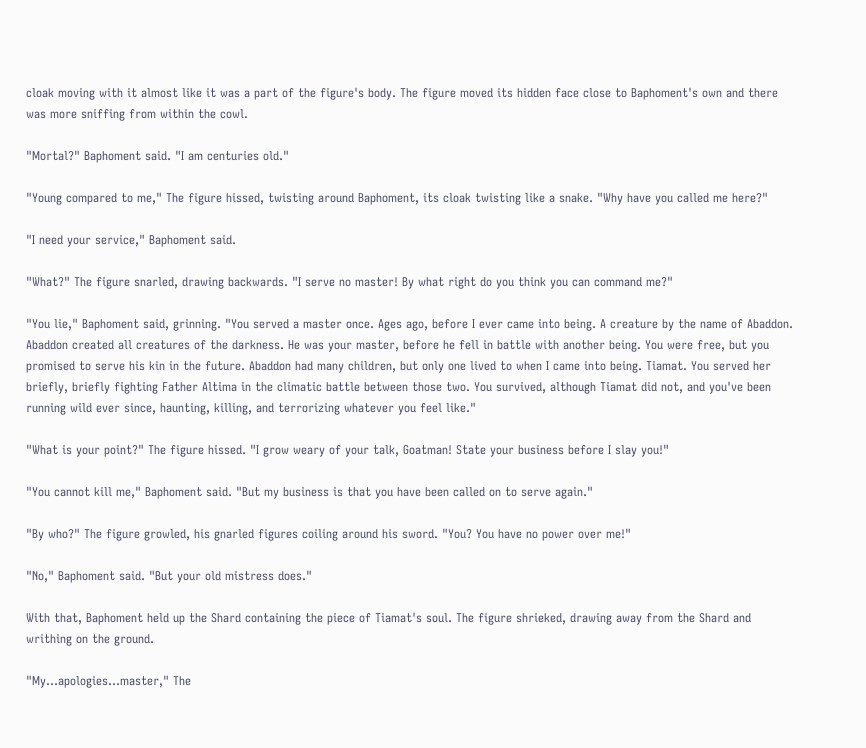cloak moving with it almost like it was a part of the figure's body. The figure moved its hidden face close to Baphoment's own and there was more sniffing from within the cowl.

"Mortal?" Baphoment said. "I am centuries old."

"Young compared to me," The figure hissed, twisting around Baphoment, its cloak twisting like a snake. "Why have you called me here?"

"I need your service," Baphoment said.

"What?" The figure snarled, drawing backwards. "I serve no master! By what right do you think you can command me?"

"You lie," Baphoment said, grinning. "You served a master once. Ages ago, before I ever came into being. A creature by the name of Abaddon. Abaddon created all creatures of the darkness. He was your master, before he fell in battle with another being. You were free, but you promised to serve his kin in the future. Abaddon had many children, but only one lived to when I came into being. Tiamat. You served her briefly, briefly fighting Father Altima in the climatic battle between those two. You survived, although Tiamat did not, and you've been running wild ever since, haunting, killing, and terrorizing whatever you feel like."

"What is your point?" The figure hissed. "I grow weary of your talk, Goatman! State your business before I slay you!"

"You cannot kill me," Baphoment said. "But my business is that you have been called on to serve again."

"By who?" The figure growled, his gnarled figures coiling around his sword. "You? You have no power over me!"

"No," Baphoment said. "But your old mistress does."

With that, Baphoment held up the Shard containing the piece of Tiamat's soul. The figure shrieked, drawing away from the Shard and writhing on the ground.

"My…apologies…master," The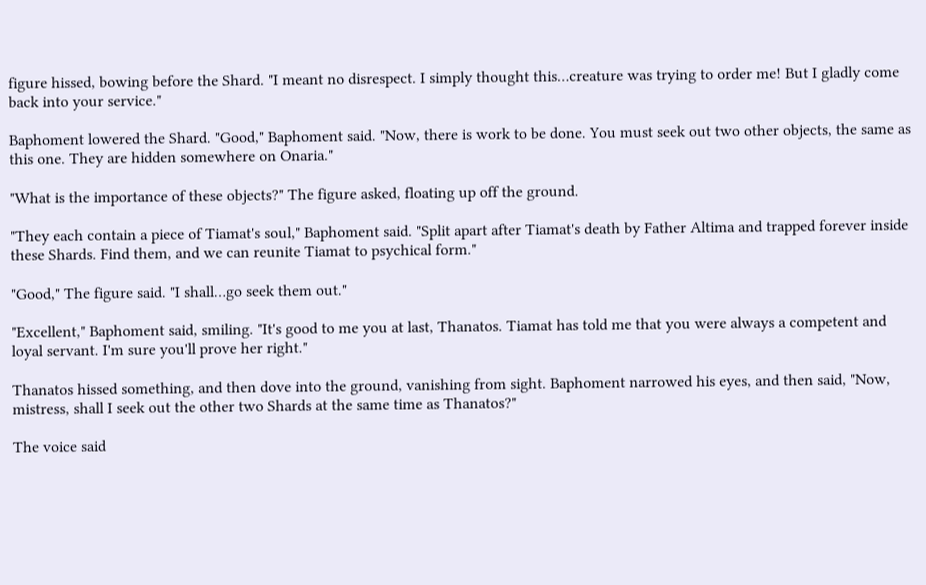figure hissed, bowing before the Shard. "I meant no disrespect. I simply thought this…creature was trying to order me! But I gladly come back into your service."

Baphoment lowered the Shard. "Good," Baphoment said. "Now, there is work to be done. You must seek out two other objects, the same as this one. They are hidden somewhere on Onaria."

"What is the importance of these objects?" The figure asked, floating up off the ground.

"They each contain a piece of Tiamat's soul," Baphoment said. "Split apart after Tiamat's death by Father Altima and trapped forever inside these Shards. Find them, and we can reunite Tiamat to psychical form."

"Good," The figure said. "I shall…go seek them out."

"Excellent," Baphoment said, smiling. "It's good to me you at last, Thanatos. Tiamat has told me that you were always a competent and loyal servant. I'm sure you'll prove her right."

Thanatos hissed something, and then dove into the ground, vanishing from sight. Baphoment narrowed his eyes, and then said, "Now, mistress, shall I seek out the other two Shards at the same time as Thanatos?"

The voice said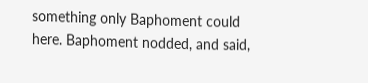something only Baphoment could here. Baphoment nodded, and said,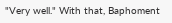"Very well." With that, Baphoment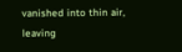vanished into thin air, leaving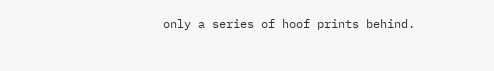only a series of hoof prints behind.